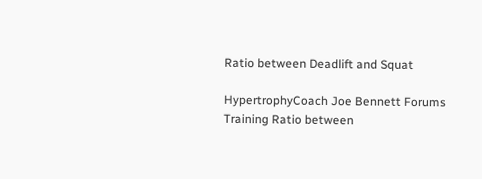Ratio between Deadlift and Squat

HypertrophyCoach Joe Bennett Forums Training Ratio between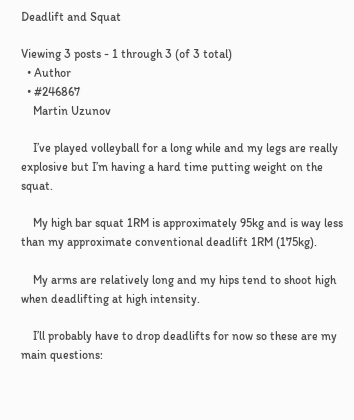Deadlift and Squat

Viewing 3 posts - 1 through 3 (of 3 total)
  • Author
  • #246867
    Martin Uzunov

    I’ve played volleyball for a long while and my legs are really explosive but I’m having a hard time putting weight on the squat.

    My high bar squat 1RM is approximately 95kg and is way less than my approximate conventional deadlift 1RM (175kg).

    My arms are relatively long and my hips tend to shoot high when deadlifting at high intensity.

    I’ll probably have to drop deadlifts for now so these are my main questions: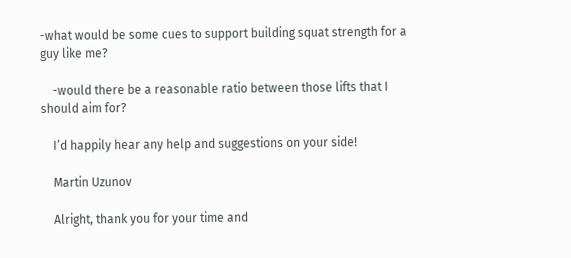-what would be some cues to support building squat strength for a guy like me?

    -would there be a reasonable ratio between those lifts that I should aim for?

    I’d happily hear any help and suggestions on your side!

    Martin Uzunov

    Alright, thank you for your time and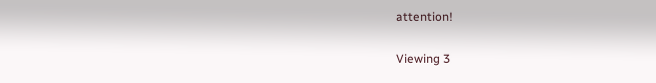attention!

Viewing 3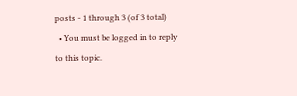posts - 1 through 3 (of 3 total)
  • You must be logged in to reply to this topic.